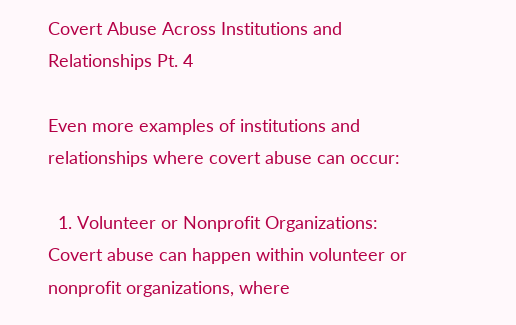Covert Abuse Across Institutions and Relationships Pt. 4

Even more examples of institutions and relationships where covert abuse can occur:

  1. Volunteer or Nonprofit Organizations: Covert abuse can happen within volunteer or nonprofit organizations, where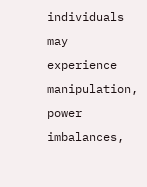individuals may experience manipulation, power imbalances,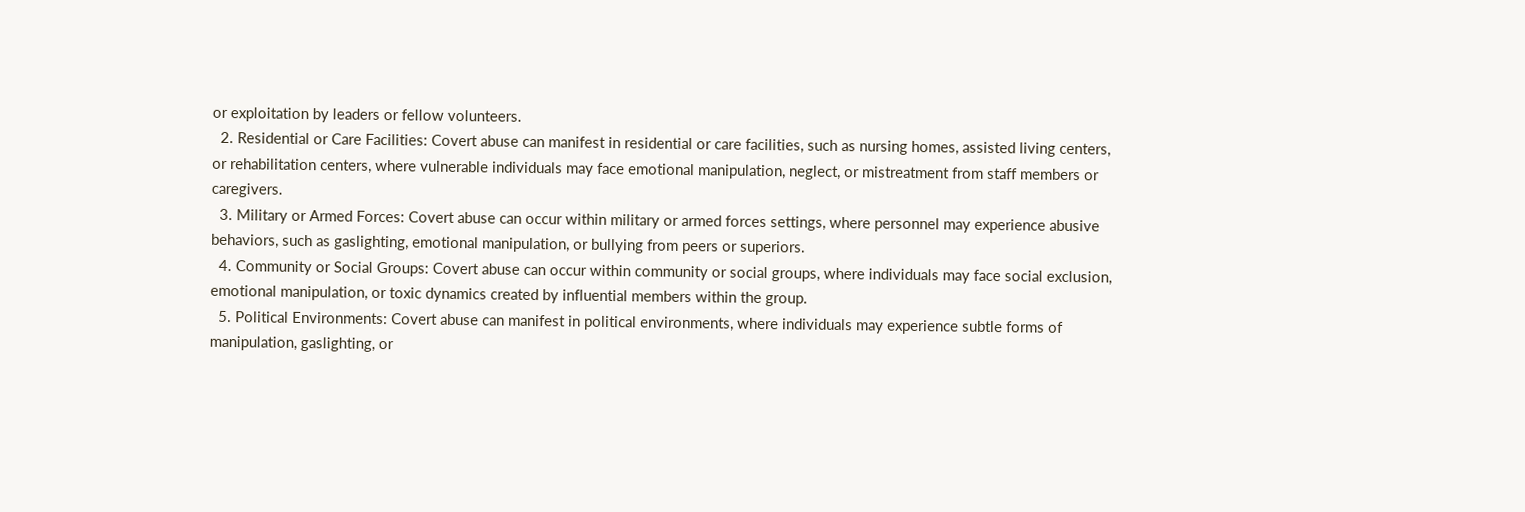or exploitation by leaders or fellow volunteers.
  2. Residential or Care Facilities: Covert abuse can manifest in residential or care facilities, such as nursing homes, assisted living centers, or rehabilitation centers, where vulnerable individuals may face emotional manipulation, neglect, or mistreatment from staff members or caregivers.
  3. Military or Armed Forces: Covert abuse can occur within military or armed forces settings, where personnel may experience abusive behaviors, such as gaslighting, emotional manipulation, or bullying from peers or superiors.
  4. Community or Social Groups: Covert abuse can occur within community or social groups, where individuals may face social exclusion, emotional manipulation, or toxic dynamics created by influential members within the group.
  5. Political Environments: Covert abuse can manifest in political environments, where individuals may experience subtle forms of manipulation, gaslighting, or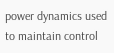power dynamics used to maintain control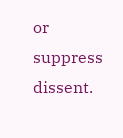or suppress dissent.